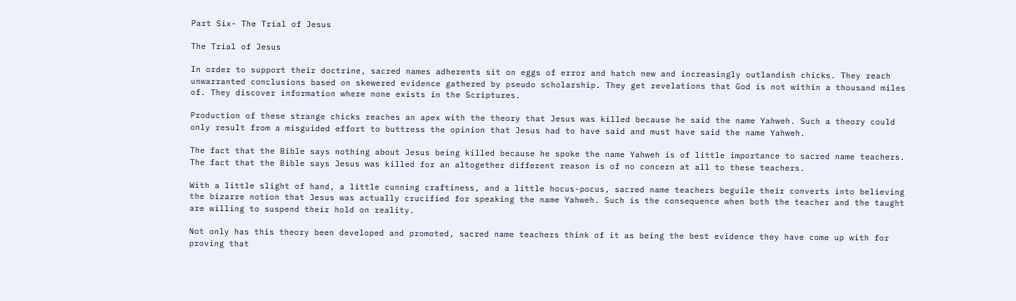Part Six- The Trial of Jesus

The Trial of Jesus

In order to support their doctrine, sacred names adherents sit on eggs of error and hatch new and increasingly outlandish chicks. They reach unwarranted conclusions based on skewered evidence gathered by pseudo scholarship. They get revelations that God is not within a thousand miles of. They discover information where none exists in the Scriptures.

Production of these strange chicks reaches an apex with the theory that Jesus was killed because he said the name Yahweh. Such a theory could only result from a misguided effort to buttress the opinion that Jesus had to have said and must have said the name Yahweh.

The fact that the Bible says nothing about Jesus being killed because he spoke the name Yahweh is of little importance to sacred name teachers. The fact that the Bible says Jesus was killed for an altogether different reason is of no concern at all to these teachers.

With a little slight of hand, a little cunning craftiness, and a little hocus-pocus, sacred name teachers beguile their converts into believing the bizarre notion that Jesus was actually crucified for speaking the name Yahweh. Such is the consequence when both the teacher and the taught are willing to suspend their hold on reality.

Not only has this theory been developed and promoted, sacred name teachers think of it as being the best evidence they have come up with for proving that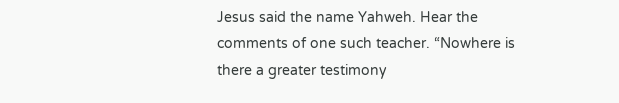Jesus said the name Yahweh. Hear the comments of one such teacher. “Nowhere is there a greater testimony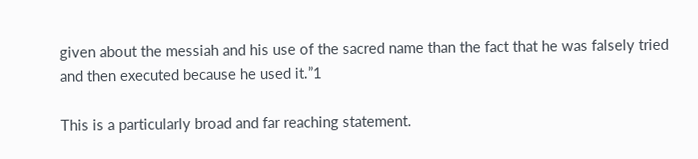given about the messiah and his use of the sacred name than the fact that he was falsely tried and then executed because he used it.”1

This is a particularly broad and far reaching statement.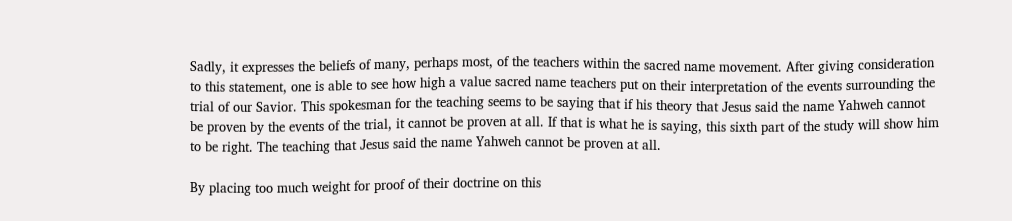Sadly, it expresses the beliefs of many, perhaps most, of the teachers within the sacred name movement. After giving consideration to this statement, one is able to see how high a value sacred name teachers put on their interpretation of the events surrounding the trial of our Savior. This spokesman for the teaching seems to be saying that if his theory that Jesus said the name Yahweh cannot be proven by the events of the trial, it cannot be proven at all. If that is what he is saying, this sixth part of the study will show him to be right. The teaching that Jesus said the name Yahweh cannot be proven at all.

By placing too much weight for proof of their doctrine on this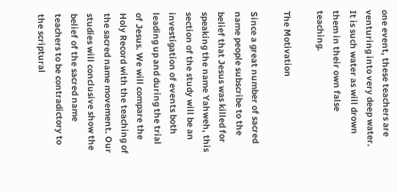one event, these teachers are venturing into very deep water. It is such water as will drown them in their own false teaching.

The Motivation

Since a great number of sacred name people subscribe to the belief that Jesus was killed for speaking the name Yahweh, this section of the study will be an investigation of events both leading up and during the trial of Jesus. We will compare the Holy Record with the teaching of the sacred name movement. Our studies will conclusive show the belief of the sacred name teachers to be contradictory to the scriptural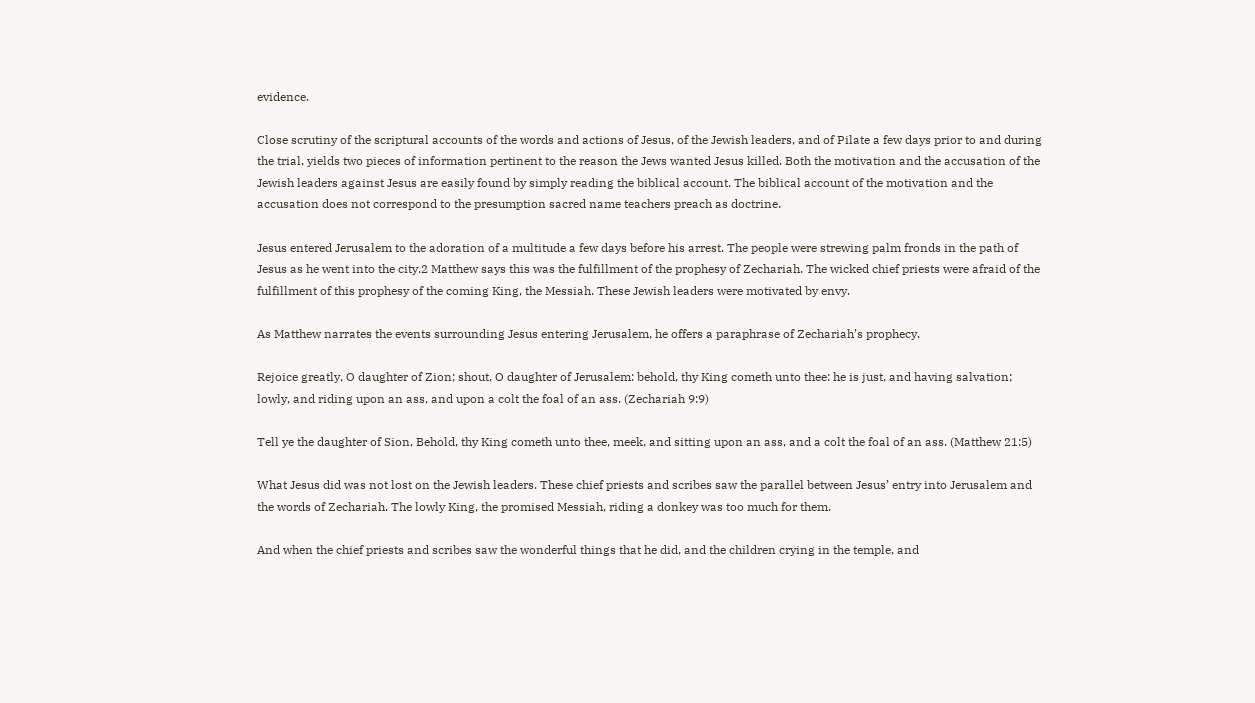evidence.

Close scrutiny of the scriptural accounts of the words and actions of Jesus, of the Jewish leaders, and of Pilate a few days prior to and during the trial, yields two pieces of information pertinent to the reason the Jews wanted Jesus killed. Both the motivation and the accusation of the Jewish leaders against Jesus are easily found by simply reading the biblical account. The biblical account of the motivation and the accusation does not correspond to the presumption sacred name teachers preach as doctrine.

Jesus entered Jerusalem to the adoration of a multitude a few days before his arrest. The people were strewing palm fronds in the path of Jesus as he went into the city.2 Matthew says this was the fulfillment of the prophesy of Zechariah. The wicked chief priests were afraid of the fulfillment of this prophesy of the coming King, the Messiah. These Jewish leaders were motivated by envy.

As Matthew narrates the events surrounding Jesus entering Jerusalem, he offers a paraphrase of Zechariah’s prophecy.

Rejoice greatly, O daughter of Zion; shout, O daughter of Jerusalem: behold, thy King cometh unto thee: he is just, and having salvation; lowly, and riding upon an ass, and upon a colt the foal of an ass. (Zechariah 9:9)

Tell ye the daughter of Sion, Behold, thy King cometh unto thee, meek, and sitting upon an ass, and a colt the foal of an ass. (Matthew 21:5)

What Jesus did was not lost on the Jewish leaders. These chief priests and scribes saw the parallel between Jesus’ entry into Jerusalem and the words of Zechariah. The lowly King, the promised Messiah, riding a donkey was too much for them.

And when the chief priests and scribes saw the wonderful things that he did, and the children crying in the temple, and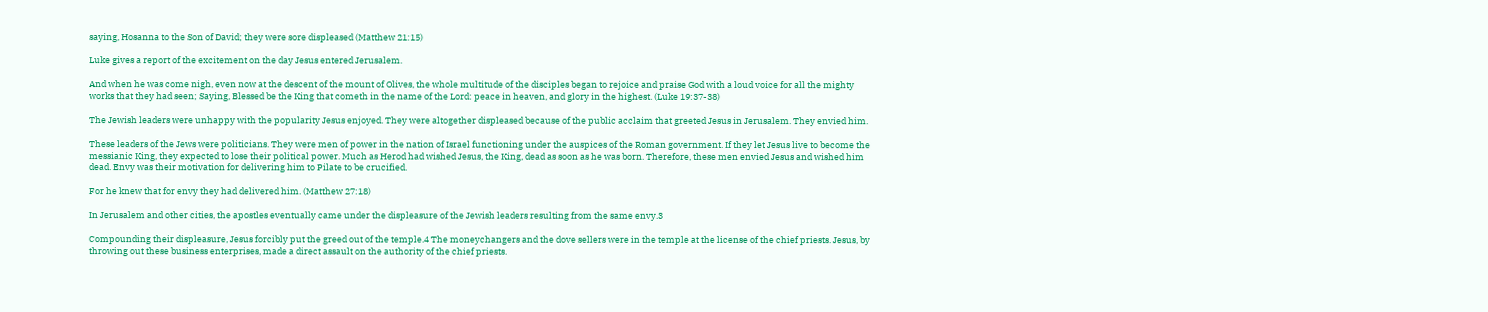saying, Hosanna to the Son of David; they were sore displeased (Matthew 21:15)

Luke gives a report of the excitement on the day Jesus entered Jerusalem.

And when he was come nigh, even now at the descent of the mount of Olives, the whole multitude of the disciples began to rejoice and praise God with a loud voice for all the mighty works that they had seen; Saying, Blessed be the King that cometh in the name of the Lord: peace in heaven, and glory in the highest. (Luke 19:37-38)

The Jewish leaders were unhappy with the popularity Jesus enjoyed. They were altogether displeased because of the public acclaim that greeted Jesus in Jerusalem. They envied him.

These leaders of the Jews were politicians. They were men of power in the nation of Israel functioning under the auspices of the Roman government. If they let Jesus live to become the messianic King, they expected to lose their political power. Much as Herod had wished Jesus, the King, dead as soon as he was born. Therefore, these men envied Jesus and wished him dead. Envy was their motivation for delivering him to Pilate to be crucified.

For he knew that for envy they had delivered him. (Matthew 27:18)

In Jerusalem and other cities, the apostles eventually came under the displeasure of the Jewish leaders resulting from the same envy.3

Compounding their displeasure, Jesus forcibly put the greed out of the temple.4 The moneychangers and the dove sellers were in the temple at the license of the chief priests. Jesus, by throwing out these business enterprises, made a direct assault on the authority of the chief priests.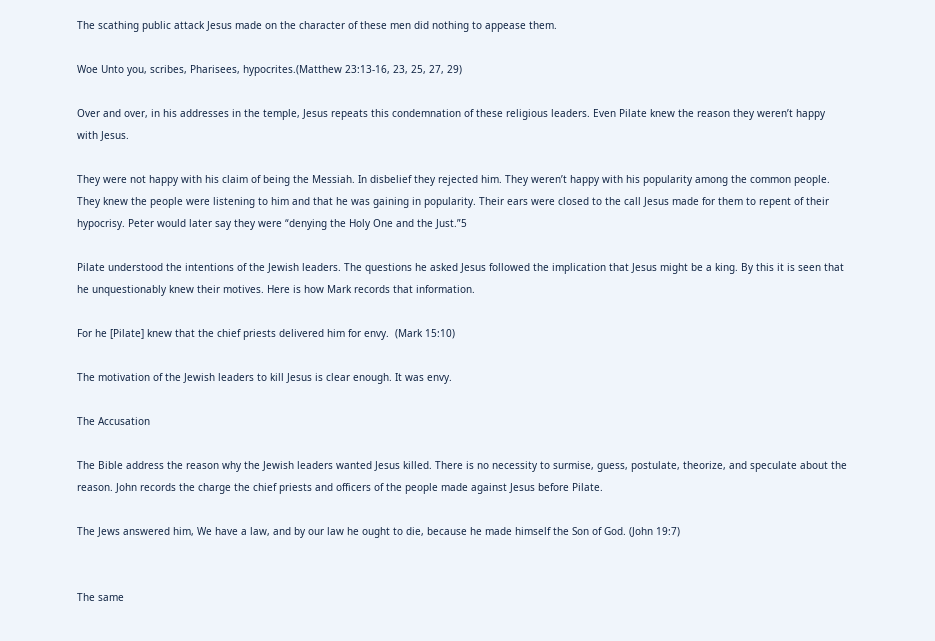The scathing public attack Jesus made on the character of these men did nothing to appease them.

Woe Unto you, scribes, Pharisees, hypocrites.(Matthew 23:13-16, 23, 25, 27, 29)

Over and over, in his addresses in the temple, Jesus repeats this condemnation of these religious leaders. Even Pilate knew the reason they weren’t happy with Jesus.

They were not happy with his claim of being the Messiah. In disbelief they rejected him. They weren’t happy with his popularity among the common people. They knew the people were listening to him and that he was gaining in popularity. Their ears were closed to the call Jesus made for them to repent of their hypocrisy. Peter would later say they were “denying the Holy One and the Just.”5

Pilate understood the intentions of the Jewish leaders. The questions he asked Jesus followed the implication that Jesus might be a king. By this it is seen that he unquestionably knew their motives. Here is how Mark records that information.

For he [Pilate] knew that the chief priests delivered him for envy.  (Mark 15:10)

The motivation of the Jewish leaders to kill Jesus is clear enough. It was envy.

The Accusation

The Bible address the reason why the Jewish leaders wanted Jesus killed. There is no necessity to surmise, guess, postulate, theorize, and speculate about the reason. John records the charge the chief priests and officers of the people made against Jesus before Pilate.

The Jews answered him, We have a law, and by our law he ought to die, because he made himself the Son of God. (John 19:7)


The same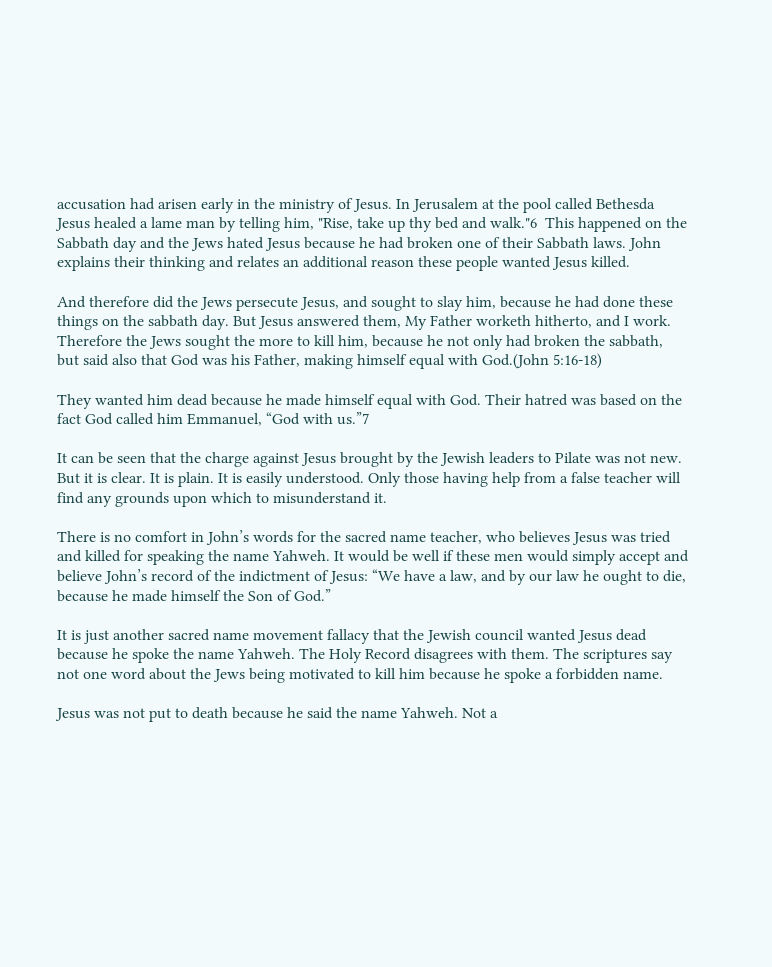accusation had arisen early in the ministry of Jesus. In Jerusalem at the pool called Bethesda Jesus healed a lame man by telling him, "Rise, take up thy bed and walk."6  This happened on the Sabbath day and the Jews hated Jesus because he had broken one of their Sabbath laws. John explains their thinking and relates an additional reason these people wanted Jesus killed.

And therefore did the Jews persecute Jesus, and sought to slay him, because he had done these things on the sabbath day. But Jesus answered them, My Father worketh hitherto, and I work. Therefore the Jews sought the more to kill him, because he not only had broken the sabbath, but said also that God was his Father, making himself equal with God.(John 5:16-18)

They wanted him dead because he made himself equal with God. Their hatred was based on the fact God called him Emmanuel, “God with us.”7

It can be seen that the charge against Jesus brought by the Jewish leaders to Pilate was not new. But it is clear. It is plain. It is easily understood. Only those having help from a false teacher will find any grounds upon which to misunderstand it.

There is no comfort in John’s words for the sacred name teacher, who believes Jesus was tried and killed for speaking the name Yahweh. It would be well if these men would simply accept and believe John’s record of the indictment of Jesus: “We have a law, and by our law he ought to die, because he made himself the Son of God.”

It is just another sacred name movement fallacy that the Jewish council wanted Jesus dead because he spoke the name Yahweh. The Holy Record disagrees with them. The scriptures say not one word about the Jews being motivated to kill him because he spoke a forbidden name.

Jesus was not put to death because he said the name Yahweh. Not a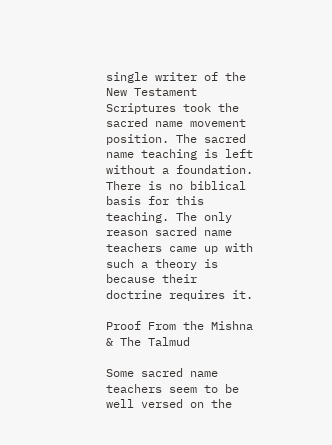single writer of the New Testament Scriptures took the sacred name movement position. The sacred name teaching is left without a foundation. There is no biblical basis for this teaching. The only reason sacred name teachers came up with such a theory is because their doctrine requires it.

Proof From the Mishna & The Talmud

Some sacred name teachers seem to be well versed on the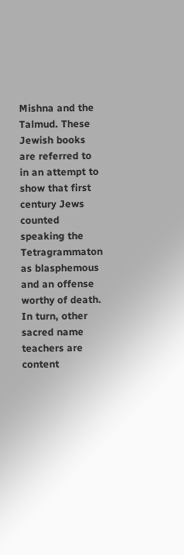Mishna and the Talmud. These Jewish books are referred to in an attempt to show that first century Jews counted speaking the Tetragrammaton as blasphemous and an offense worthy of death. In turn, other sacred name teachers are content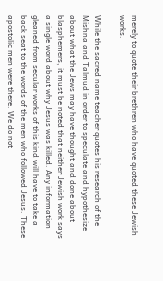merely to quote their brethren who have quoted these Jewish works.

While the sacred name teacher quotes his research of the Mishna and Talmud in order to speculate and hypothesize about what the Jews may have thought and done about blasphemers, it must be noted that neither Jewish work says a single word about why Jesus was killed. Any information gleaned from secular works of this kind will have to take a back seat to the words of the men who followed Jesus. These apostolic men were there. We do not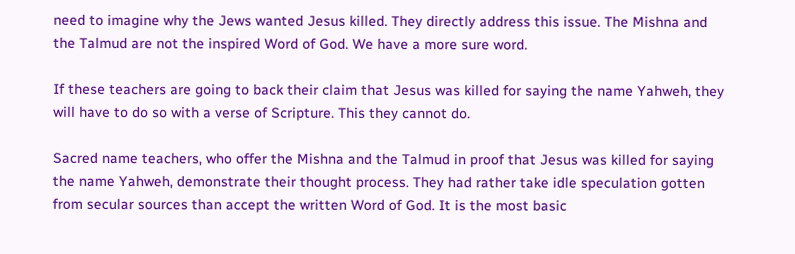need to imagine why the Jews wanted Jesus killed. They directly address this issue. The Mishna and the Talmud are not the inspired Word of God. We have a more sure word.

If these teachers are going to back their claim that Jesus was killed for saying the name Yahweh, they will have to do so with a verse of Scripture. This they cannot do.

Sacred name teachers, who offer the Mishna and the Talmud in proof that Jesus was killed for saying the name Yahweh, demonstrate their thought process. They had rather take idle speculation gotten from secular sources than accept the written Word of God. It is the most basic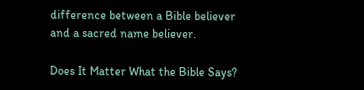difference between a Bible believer and a sacred name believer.

Does It Matter What the Bible Says?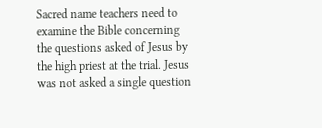Sacred name teachers need to examine the Bible concerning the questions asked of Jesus by the high priest at the trial. Jesus was not asked a single question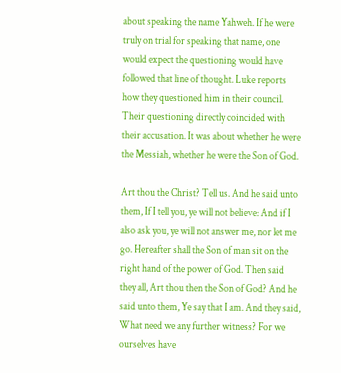about speaking the name Yahweh. If he were truly on trial for speaking that name, one would expect the questioning would have followed that line of thought. Luke reports how they questioned him in their council. Their questioning directly coincided with their accusation. It was about whether he were the Messiah, whether he were the Son of God.

Art thou the Christ? Tell us. And he said unto them, If I tell you, ye will not believe: And if I also ask you, ye will not answer me, nor let me go. Hereafter shall the Son of man sit on the right hand of the power of God. Then said they all, Art thou then the Son of God? And he said unto them, Ye say that I am. And they said, What need we any further witness? For we ourselves have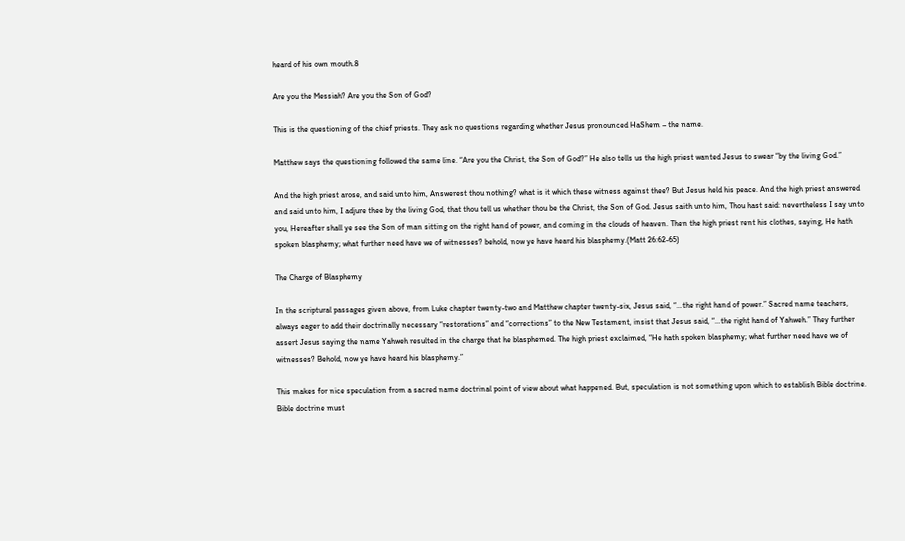heard of his own mouth.8

Are you the Messiah? Are you the Son of God?

This is the questioning of the chief priests. They ask no questions regarding whether Jesus pronounced HaShem – the name.

Matthew says the questioning followed the same line. “Are you the Christ, the Son of God?” He also tells us the high priest wanted Jesus to swear “by the living God.”

And the high priest arose, and said unto him, Answerest thou nothing? what is it which these witness against thee? But Jesus held his peace. And the high priest answered and said unto him, I adjure thee by the living God, that thou tell us whether thou be the Christ, the Son of God. Jesus saith unto him, Thou hast said: nevertheless I say unto you, Hereafter shall ye see the Son of man sitting on the right hand of power, and coming in the clouds of heaven. Then the high priest rent his clothes, saying, He hath spoken blasphemy; what further need have we of witnesses? behold, now ye have heard his blasphemy.(Matt 26:62-65)

The Charge of Blasphemy

In the scriptural passages given above, from Luke chapter twenty-two and Matthew chapter twenty-six, Jesus said, “…the right hand of power.” Sacred name teachers, always eager to add their doctrinally necessary “restorations” and “corrections” to the New Testament, insist that Jesus said, “…the right hand of Yahweh.” They further assert Jesus saying the name Yahweh resulted in the charge that he blasphemed. The high priest exclaimed, “He hath spoken blasphemy; what further need have we of witnesses? Behold, now ye have heard his blasphemy.”

This makes for nice speculation from a sacred name doctrinal point of view about what happened. But, speculation is not something upon which to establish Bible doctrine. Bible doctrine must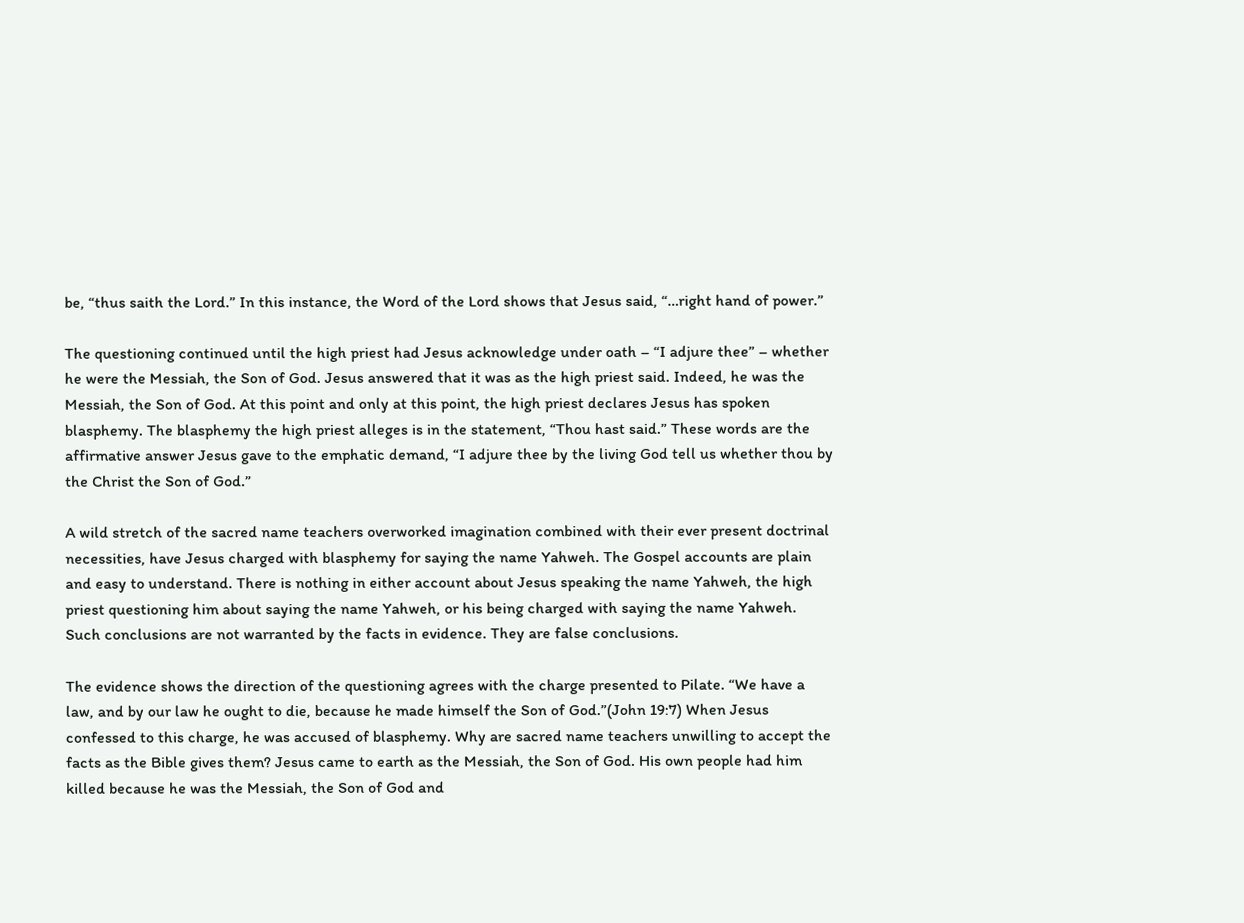be, “thus saith the Lord.” In this instance, the Word of the Lord shows that Jesus said, “…right hand of power.”

The questioning continued until the high priest had Jesus acknowledge under oath – “I adjure thee” – whether he were the Messiah, the Son of God. Jesus answered that it was as the high priest said. Indeed, he was the Messiah, the Son of God. At this point and only at this point, the high priest declares Jesus has spoken blasphemy. The blasphemy the high priest alleges is in the statement, “Thou hast said.” These words are the affirmative answer Jesus gave to the emphatic demand, “I adjure thee by the living God tell us whether thou by the Christ the Son of God.”

A wild stretch of the sacred name teachers overworked imagination combined with their ever present doctrinal necessities, have Jesus charged with blasphemy for saying the name Yahweh. The Gospel accounts are plain and easy to understand. There is nothing in either account about Jesus speaking the name Yahweh, the high priest questioning him about saying the name Yahweh, or his being charged with saying the name Yahweh. Such conclusions are not warranted by the facts in evidence. They are false conclusions.

The evidence shows the direction of the questioning agrees with the charge presented to Pilate. “We have a law, and by our law he ought to die, because he made himself the Son of God.”(John 19:7) When Jesus confessed to this charge, he was accused of blasphemy. Why are sacred name teachers unwilling to accept the facts as the Bible gives them? Jesus came to earth as the Messiah, the Son of God. His own people had him killed because he was the Messiah, the Son of God and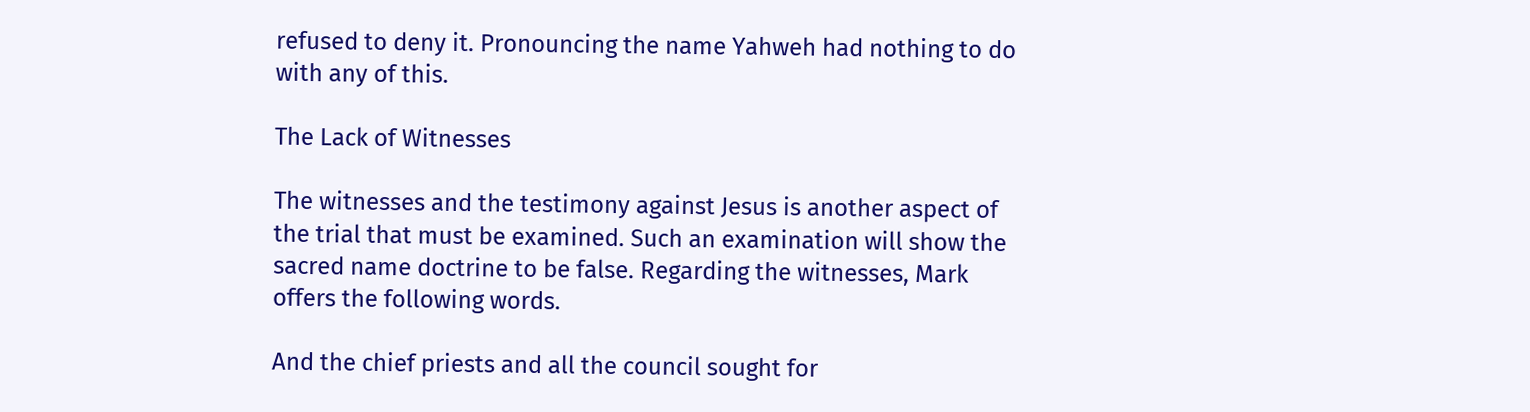refused to deny it. Pronouncing the name Yahweh had nothing to do with any of this.

The Lack of Witnesses

The witnesses and the testimony against Jesus is another aspect of the trial that must be examined. Such an examination will show the sacred name doctrine to be false. Regarding the witnesses, Mark offers the following words.

And the chief priests and all the council sought for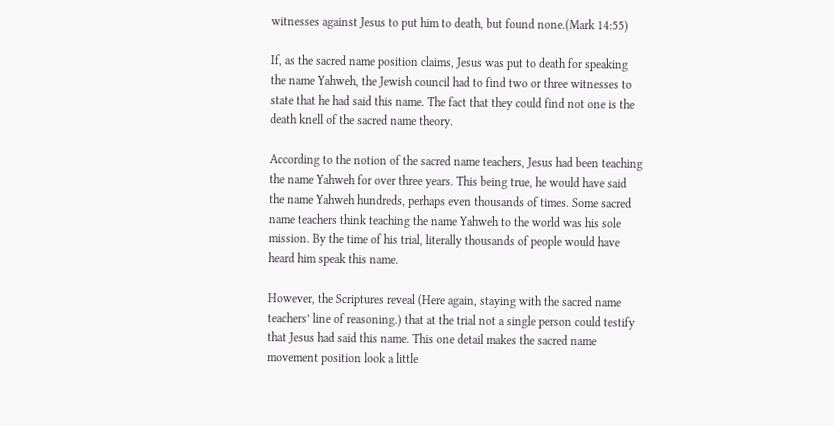witnesses against Jesus to put him to death, but found none.(Mark 14:55)

If, as the sacred name position claims, Jesus was put to death for speaking the name Yahweh, the Jewish council had to find two or three witnesses to state that he had said this name. The fact that they could find not one is the death knell of the sacred name theory.

According to the notion of the sacred name teachers, Jesus had been teaching the name Yahweh for over three years. This being true, he would have said the name Yahweh hundreds, perhaps even thousands of times. Some sacred name teachers think teaching the name Yahweh to the world was his sole mission. By the time of his trial, literally thousands of people would have heard him speak this name.

However, the Scriptures reveal (Here again, staying with the sacred name teachers’ line of reasoning.) that at the trial not a single person could testify that Jesus had said this name. This one detail makes the sacred name movement position look a little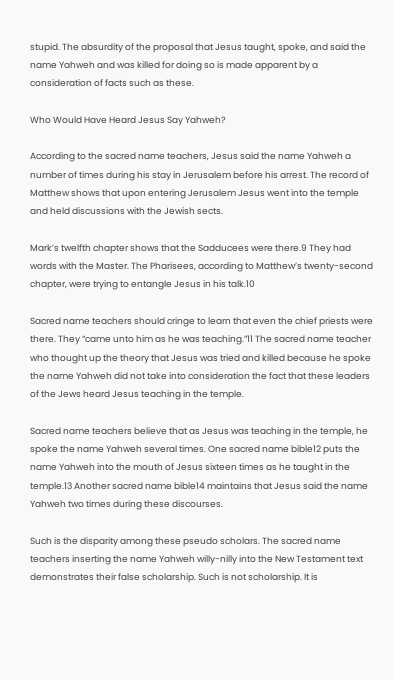stupid. The absurdity of the proposal that Jesus taught, spoke, and said the name Yahweh and was killed for doing so is made apparent by a consideration of facts such as these.

Who Would Have Heard Jesus Say Yahweh?

According to the sacred name teachers, Jesus said the name Yahweh a number of times during his stay in Jerusalem before his arrest. The record of Matthew shows that upon entering Jerusalem Jesus went into the temple and held discussions with the Jewish sects.

Mark’s twelfth chapter shows that the Sadducees were there.9 They had words with the Master. The Pharisees, according to Matthew’s twenty-second chapter, were trying to entangle Jesus in his talk.10

Sacred name teachers should cringe to learn that even the chief priests were there. They “came unto him as he was teaching.”11 The sacred name teacher who thought up the theory that Jesus was tried and killed because he spoke the name Yahweh did not take into consideration the fact that these leaders of the Jews heard Jesus teaching in the temple.

Sacred name teachers believe that as Jesus was teaching in the temple, he spoke the name Yahweh several times. One sacred name bible12 puts the name Yahweh into the mouth of Jesus sixteen times as he taught in the temple.13 Another sacred name bible14 maintains that Jesus said the name Yahweh two times during these discourses.

Such is the disparity among these pseudo scholars. The sacred name teachers inserting the name Yahweh willy-nilly into the New Testament text demonstrates their false scholarship. Such is not scholarship. It is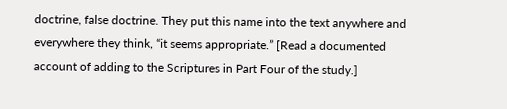doctrine, false doctrine. They put this name into the text anywhere and everywhere they think, “it seems appropriate.” [Read a documented account of adding to the Scriptures in Part Four of the study.]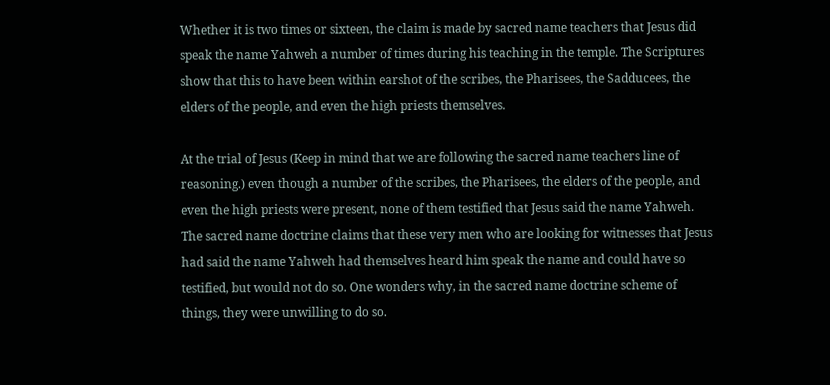Whether it is two times or sixteen, the claim is made by sacred name teachers that Jesus did speak the name Yahweh a number of times during his teaching in the temple. The Scriptures show that this to have been within earshot of the scribes, the Pharisees, the Sadducees, the elders of the people, and even the high priests themselves.

At the trial of Jesus (Keep in mind that we are following the sacred name teachers line of reasoning.) even though a number of the scribes, the Pharisees, the elders of the people, and even the high priests were present, none of them testified that Jesus said the name Yahweh. The sacred name doctrine claims that these very men who are looking for witnesses that Jesus had said the name Yahweh had themselves heard him speak the name and could have so testified, but would not do so. One wonders why, in the sacred name doctrine scheme of things, they were unwilling to do so.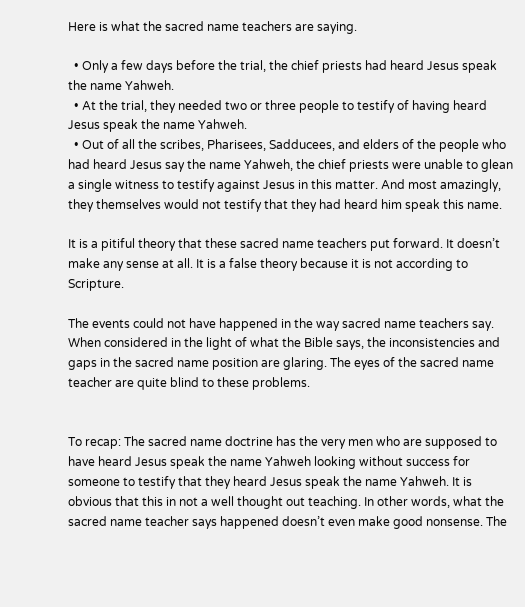Here is what the sacred name teachers are saying.

  • Only a few days before the trial, the chief priests had heard Jesus speak the name Yahweh.
  • At the trial, they needed two or three people to testify of having heard Jesus speak the name Yahweh.
  • Out of all the scribes, Pharisees, Sadducees, and elders of the people who had heard Jesus say the name Yahweh, the chief priests were unable to glean a single witness to testify against Jesus in this matter. And most amazingly, they themselves would not testify that they had heard him speak this name.

It is a pitiful theory that these sacred name teachers put forward. It doesn’t make any sense at all. It is a false theory because it is not according to Scripture.

The events could not have happened in the way sacred name teachers say. When considered in the light of what the Bible says, the inconsistencies and gaps in the sacred name position are glaring. The eyes of the sacred name teacher are quite blind to these problems.


To recap: The sacred name doctrine has the very men who are supposed to have heard Jesus speak the name Yahweh looking without success for someone to testify that they heard Jesus speak the name Yahweh. It is obvious that this in not a well thought out teaching. In other words, what the sacred name teacher says happened doesn’t even make good nonsense. The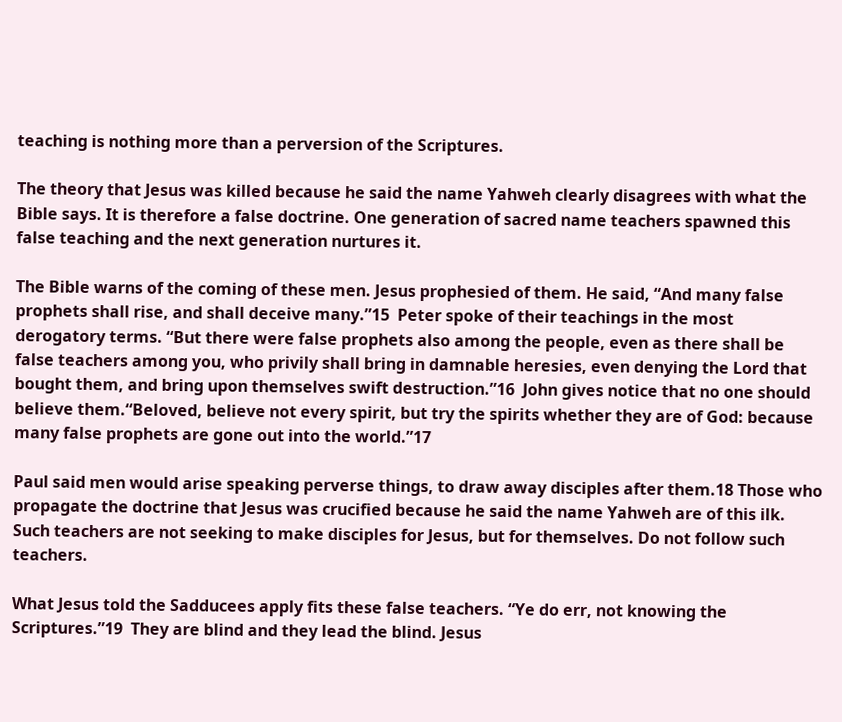teaching is nothing more than a perversion of the Scriptures.

The theory that Jesus was killed because he said the name Yahweh clearly disagrees with what the Bible says. It is therefore a false doctrine. One generation of sacred name teachers spawned this false teaching and the next generation nurtures it.

The Bible warns of the coming of these men. Jesus prophesied of them. He said, “And many false prophets shall rise, and shall deceive many.”15  Peter spoke of their teachings in the most derogatory terms. “But there were false prophets also among the people, even as there shall be false teachers among you, who privily shall bring in damnable heresies, even denying the Lord that bought them, and bring upon themselves swift destruction.”16  John gives notice that no one should believe them.“Beloved, believe not every spirit, but try the spirits whether they are of God: because many false prophets are gone out into the world.”17

Paul said men would arise speaking perverse things, to draw away disciples after them.18 Those who propagate the doctrine that Jesus was crucified because he said the name Yahweh are of this ilk. Such teachers are not seeking to make disciples for Jesus, but for themselves. Do not follow such teachers.

What Jesus told the Sadducees apply fits these false teachers. “Ye do err, not knowing the Scriptures.”19  They are blind and they lead the blind. Jesus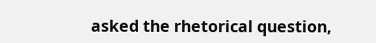asked the rhetorical question,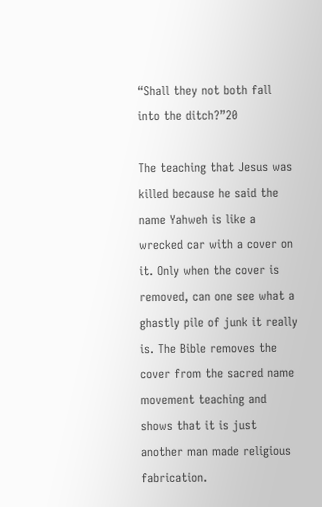“Shall they not both fall into the ditch?”20

The teaching that Jesus was killed because he said the name Yahweh is like a wrecked car with a cover on it. Only when the cover is removed, can one see what a ghastly pile of junk it really is. The Bible removes the cover from the sacred name movement teaching and shows that it is just another man made religious fabrication.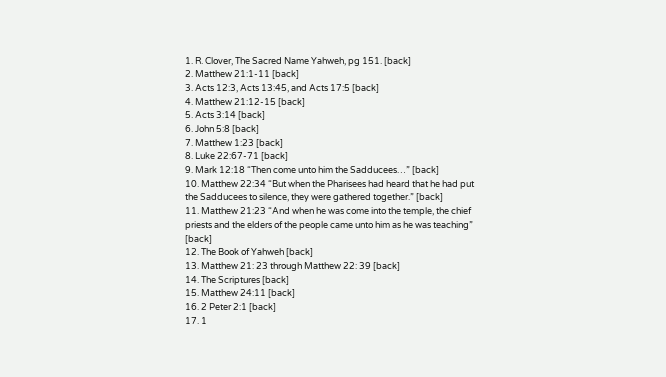1. R. Clover, The Sacred Name Yahweh, pg 151. [back]
2. Matthew 21:1-11 [back]
3. Acts 12:3, Acts 13:45, and Acts 17:5 [back]
4. Matthew 21:12-15 [back]
5. Acts 3:14 [back]
6. John 5:8 [back]
7. Matthew 1:23 [back]
8. Luke 22:67-71 [back]
9. Mark 12:18 “Then come unto him the Sadducees…” [back]
10. Matthew 22:34 “But when the Pharisees had heard that he had put the Sadducees to silence, they were gathered together.” [back]
11. Matthew 21:23 “And when he was come into the temple, the chief priests and the elders of the people came unto him as he was teaching” [back]
12. The Book of Yahweh [back]
13. Matthew 21: 23 through Matthew 22: 39 [back]
14. The Scriptures [back]
15. Matthew 24:11 [back]
16. 2 Peter 2:1 [back]
17. 1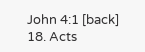John 4:1 [back]
18. Acts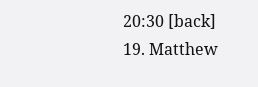20:30 [back]
19. Matthew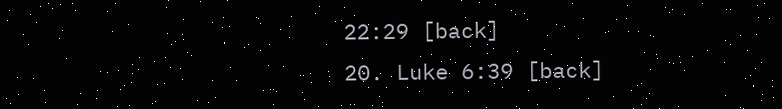22:29 [back]
20. Luke 6:39 [back]